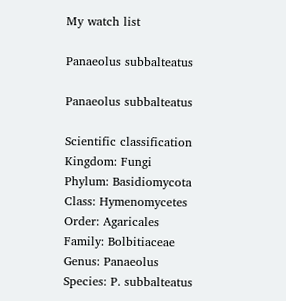My watch list

Panaeolus subbalteatus

Panaeolus subbalteatus

Scientific classification
Kingdom: Fungi
Phylum: Basidiomycota
Class: Hymenomycetes
Order: Agaricales
Family: Bolbitiaceae
Genus: Panaeolus
Species: P. subbalteatus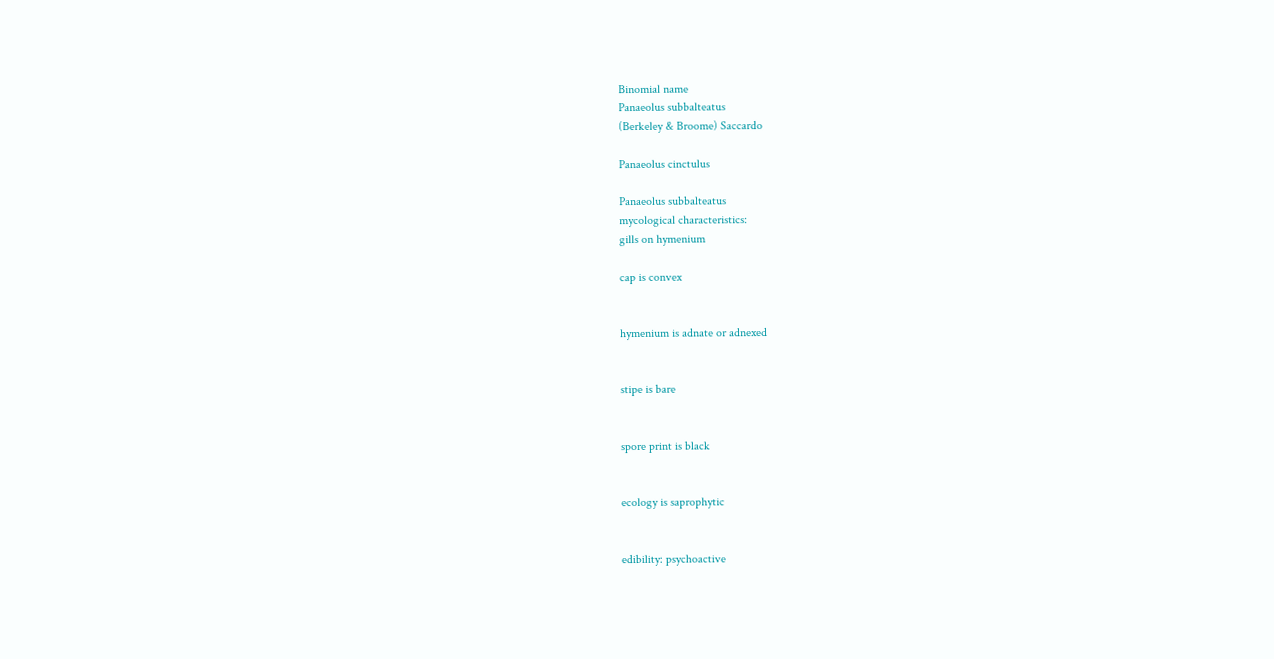Binomial name
Panaeolus subbalteatus
(Berkeley & Broome) Saccardo

Panaeolus cinctulus

Panaeolus subbalteatus
mycological characteristics:
gills on hymenium

cap is convex


hymenium is adnate or adnexed


stipe is bare


spore print is black


ecology is saprophytic


edibility: psychoactive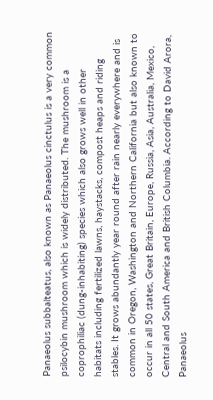Panaeolus subbalteatus, also known as Panaeolus cinctulus is a very common psilocybin mushroom which is widely distributed. The mushroom is a coprophiliac (dung-inhabiting) species which also grows well in other habitats including fertilized lawns, haystacks, compost heaps and riding stables. It grows abundantly year round after rain nearly everywhere and is common in Oregon, Washington and Northern California but also known to occur in all 50 states, Great Britain, Europe, Russia, Asia, Australia, Mexico, Central and South America and British Columbia. According to David Arora, Panaeolus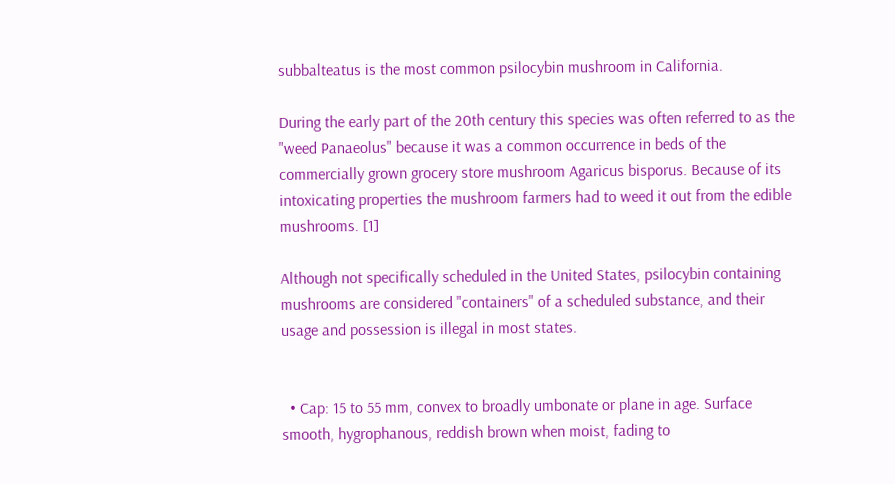subbalteatus is the most common psilocybin mushroom in California.

During the early part of the 20th century this species was often referred to as the "weed Panaeolus" because it was a common occurrence in beds of the commercially grown grocery store mushroom Agaricus bisporus. Because of its intoxicating properties the mushroom farmers had to weed it out from the edible mushrooms. [1]

Although not specifically scheduled in the United States, psilocybin containing mushrooms are considered "containers" of a scheduled substance, and their usage and possession is illegal in most states.


  • Cap: 15 to 55 mm, convex to broadly umbonate or plane in age. Surface smooth, hygrophanous, reddish brown when moist, fading to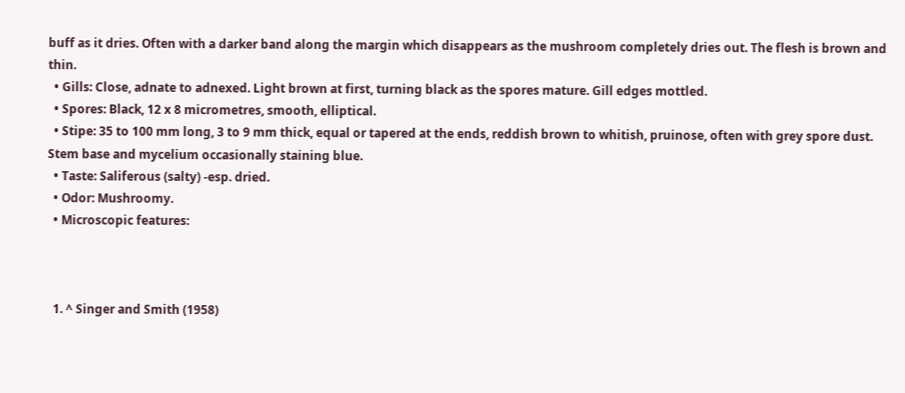buff as it dries. Often with a darker band along the margin which disappears as the mushroom completely dries out. The flesh is brown and thin.
  • Gills: Close, adnate to adnexed. Light brown at first, turning black as the spores mature. Gill edges mottled.
  • Spores: Black, 12 x 8 micrometres, smooth, elliptical.
  • Stipe: 35 to 100 mm long, 3 to 9 mm thick, equal or tapered at the ends, reddish brown to whitish, pruinose, often with grey spore dust. Stem base and mycelium occasionally staining blue.
  • Taste: Saliferous (salty) -esp. dried.
  • Odor: Mushroomy.
  • Microscopic features:



  1. ^ Singer and Smith (1958)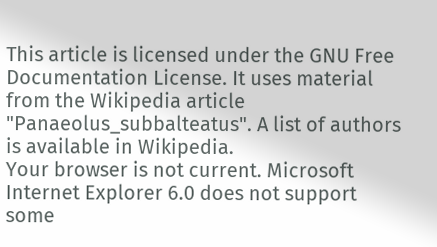This article is licensed under the GNU Free Documentation License. It uses material from the Wikipedia article "Panaeolus_subbalteatus". A list of authors is available in Wikipedia.
Your browser is not current. Microsoft Internet Explorer 6.0 does not support some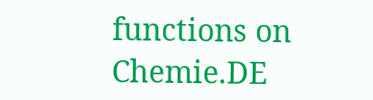functions on Chemie.DE